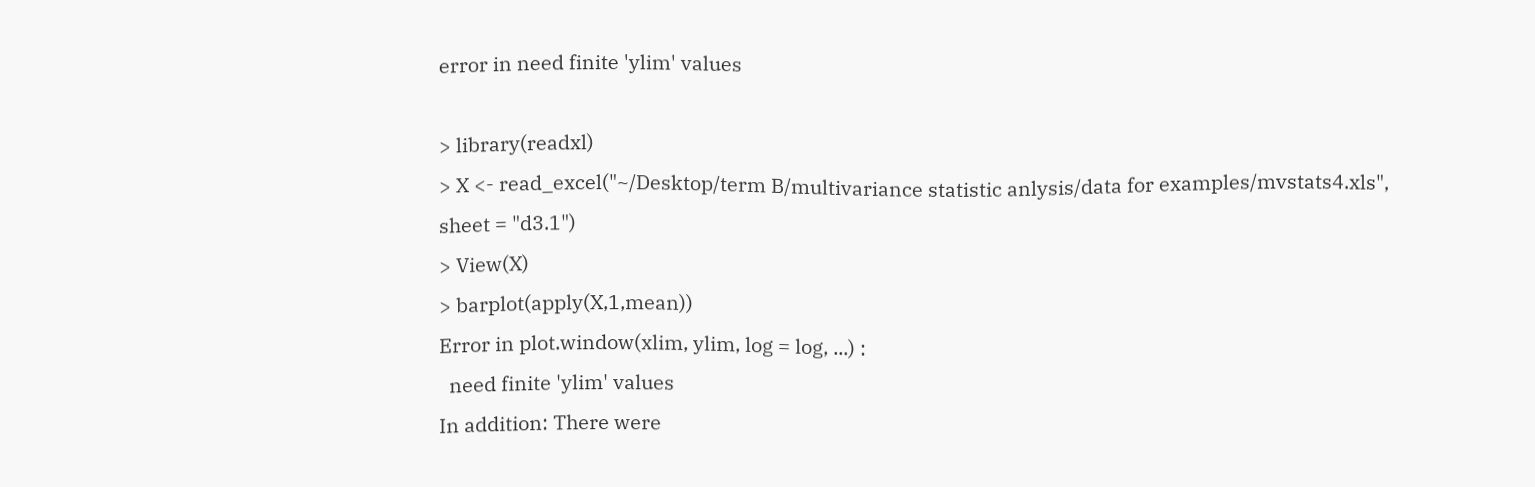error in need finite 'ylim' values

> library(readxl)
> X <- read_excel("~/Desktop/term B/multivariance statistic anlysis/data for examples/mvstats4.xls",  sheet = "d3.1")
> View(X)
> barplot(apply(X,1,mean))
Error in plot.window(xlim, ylim, log = log, ...) :
  need finite 'ylim' values
In addition: There were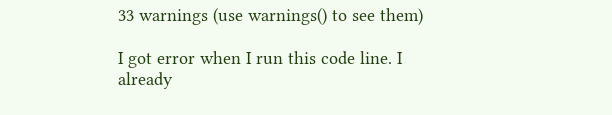33 warnings (use warnings() to see them)

I got error when I run this code line. I already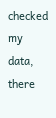checked my data, there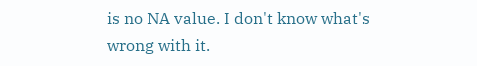is no NA value. I don't know what's wrong with it.